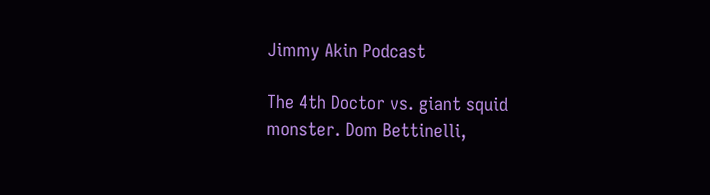Jimmy Akin Podcast

The 4th Doctor vs. giant squid monster. Dom Bettinelli,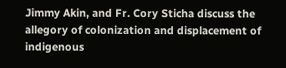Jimmy Akin, and Fr. Cory Sticha discuss the allegory of colonization and displacement of indigenous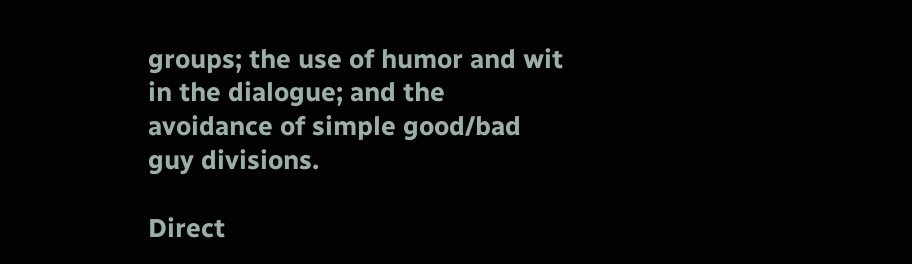groups; the use of humor and wit in the dialogue; and the avoidance of simple good/bad guy divisions.

Direct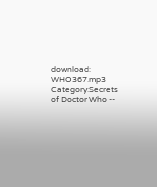download: WHO367.mp3
Category:Secrets of Doctor Who --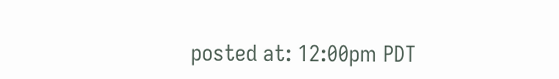posted at: 12:00pm PDT